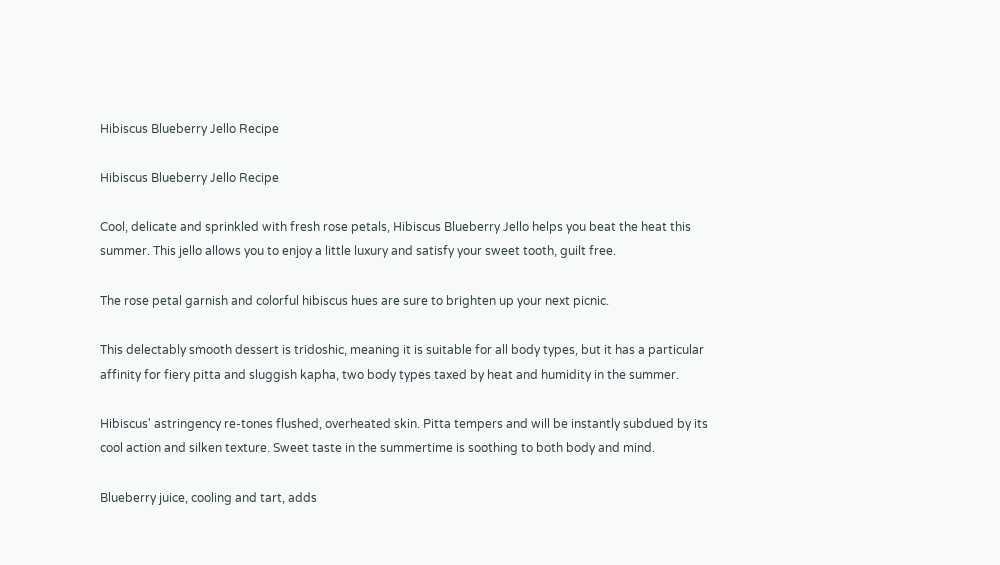Hibiscus Blueberry Jello Recipe

Hibiscus Blueberry Jello Recipe

Cool, delicate and sprinkled with fresh rose petals, Hibiscus Blueberry Jello helps you beat the heat this summer. This jello allows you to enjoy a little luxury and satisfy your sweet tooth, guilt free.

The rose petal garnish and colorful hibiscus hues are sure to brighten up your next picnic.

This delectably smooth dessert is tridoshic, meaning it is suitable for all body types, but it has a particular affinity for fiery pitta and sluggish kapha, two body types taxed by heat and humidity in the summer.

Hibiscus' astringency re-tones flushed, overheated skin. Pitta tempers and will be instantly subdued by its cool action and silken texture. Sweet taste in the summertime is soothing to both body and mind.

Blueberry juice, cooling and tart, adds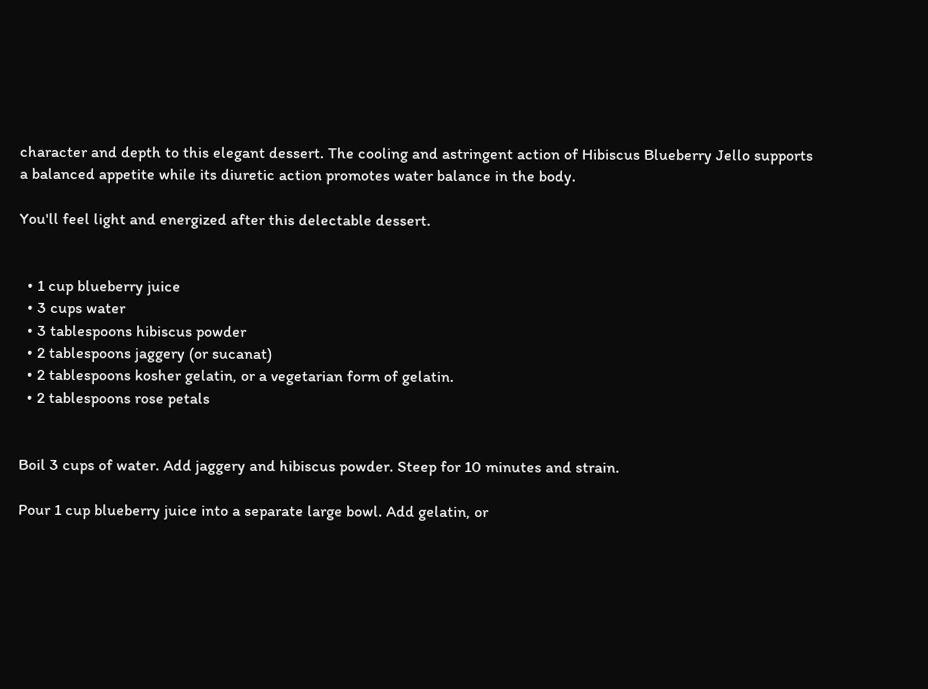character and depth to this elegant dessert. The cooling and astringent action of Hibiscus Blueberry Jello supports a balanced appetite while its diuretic action promotes water balance in the body.

You'll feel light and energized after this delectable dessert.


  • 1 cup blueberry juice
  • 3 cups water
  • 3 tablespoons hibiscus powder
  • 2 tablespoons jaggery (or sucanat)
  • 2 tablespoons kosher gelatin, or a vegetarian form of gelatin.
  • 2 tablespoons rose petals


Boil 3 cups of water. Add jaggery and hibiscus powder. Steep for 10 minutes and strain.

Pour 1 cup blueberry juice into a separate large bowl. Add gelatin, or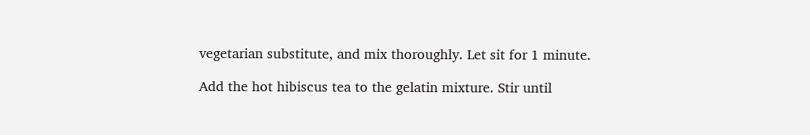vegetarian substitute, and mix thoroughly. Let sit for 1 minute.

Add the hot hibiscus tea to the gelatin mixture. Stir until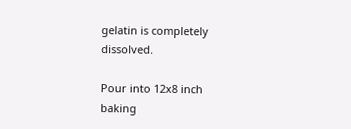gelatin is completely dissolved.

Pour into 12x8 inch baking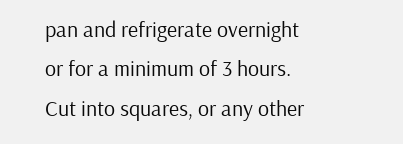pan and refrigerate overnight or for a minimum of 3 hours. Cut into squares, or any other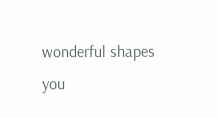wonderful shapes you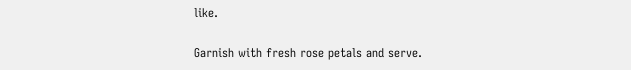like.

Garnish with fresh rose petals and serve.